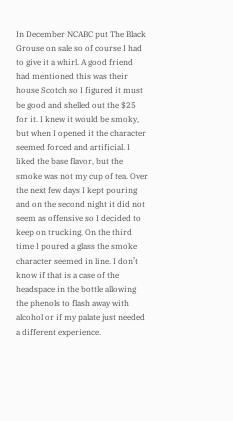In December NCABC put The Black Grouse on sale so of course I had to give it a whirl. A good friend had mentioned this was their house Scotch so I figured it must be good and shelled out the $25 for it. I knew it would be smoky, but when I opened it the character seemed forced and artificial. I liked the base flavor, but the smoke was not my cup of tea. Over the next few days I kept pouring and on the second night it did not seem as offensive so I decided to keep on trucking. On the third time I poured a glass the smoke character seemed in line. I don’t know if that is a case of the headspace in the bottle allowing the phenols to flash away with alcohol or if my palate just needed a different experience.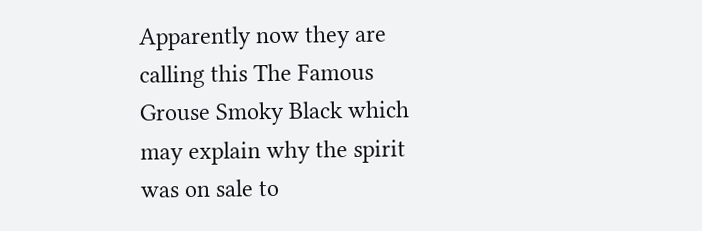Apparently now they are calling this The Famous Grouse Smoky Black which may explain why the spirit was on sale to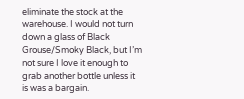eliminate the stock at the warehouse. I would not turn down a glass of Black Grouse/Smoky Black, but I’m not sure I love it enough to grab another bottle unless it is was a bargain.